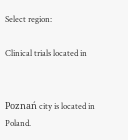Select region:

Clinical trials located in


Poznań city is located in Poland.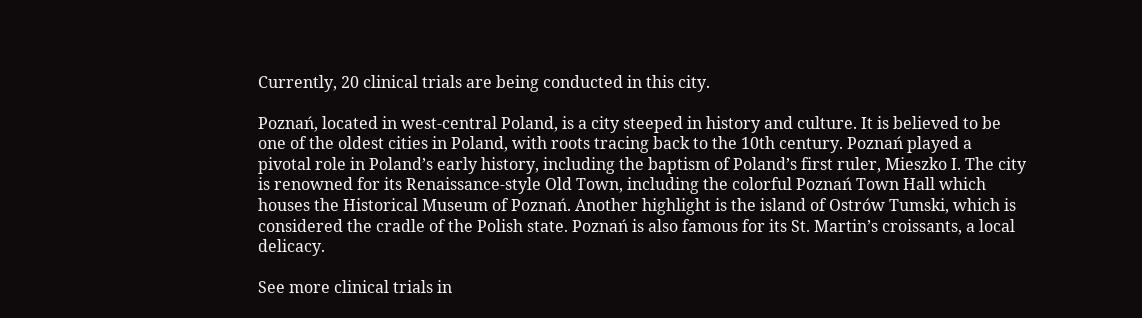Currently, 20 clinical trials are being conducted in this city.

Poznań, located in west-central Poland, is a city steeped in history and culture. It is believed to be one of the oldest cities in Poland, with roots tracing back to the 10th century. Poznań played a pivotal role in Poland’s early history, including the baptism of Poland’s first ruler, Mieszko I. The city is renowned for its Renaissance-style Old Town, including the colorful Poznań Town Hall which houses the Historical Museum of Poznań. Another highlight is the island of Ostrów Tumski, which is considered the cradle of the Polish state. Poznań is also famous for its St. Martin’s croissants, a local delicacy.

See more clinical trials in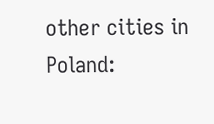other cities in Poland: